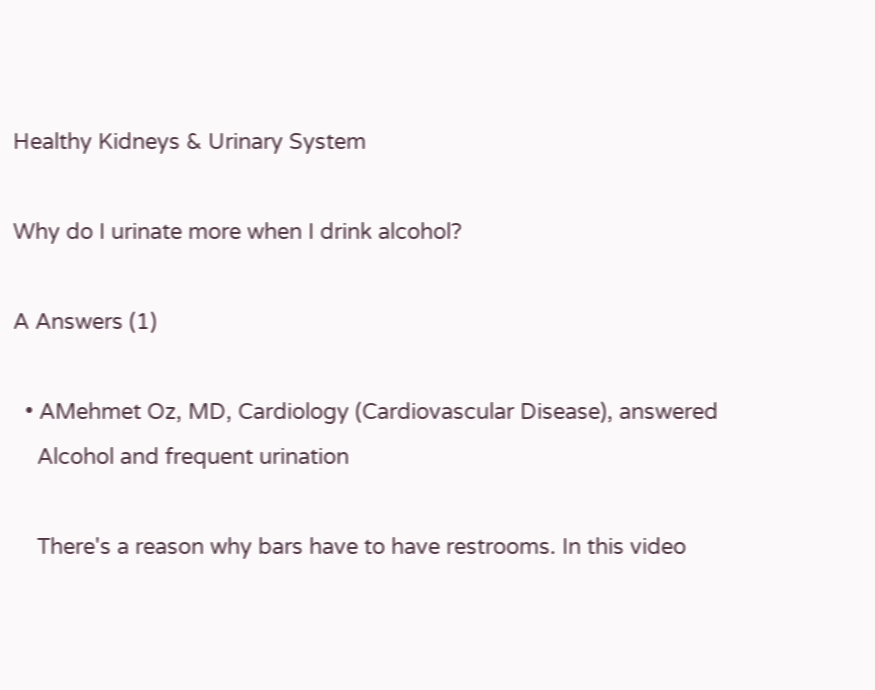Healthy Kidneys & Urinary System

Why do I urinate more when I drink alcohol?

A Answers (1)

  • AMehmet Oz, MD, Cardiology (Cardiovascular Disease), answered
    Alcohol and frequent urination

    There's a reason why bars have to have restrooms. In this video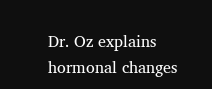Dr. Oz explains hormonal changes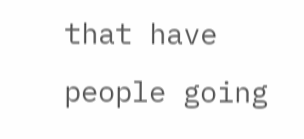that have people going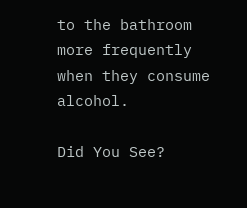to the bathroom more frequently when they consume alcohol.

Did You See?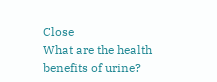Close
What are the health benefits of urine?